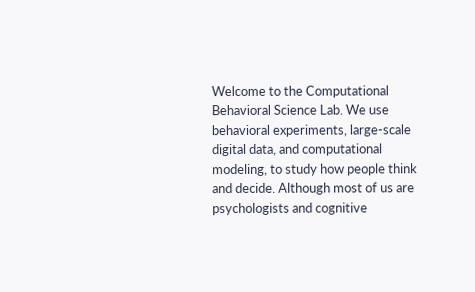Welcome to the Computational Behavioral Science Lab. We use behavioral experiments, large-scale digital data, and computational modeling, to study how people think and decide. Although most of us are psychologists and cognitive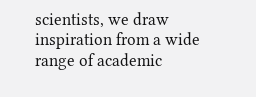scientists, we draw inspiration from a wide range of academic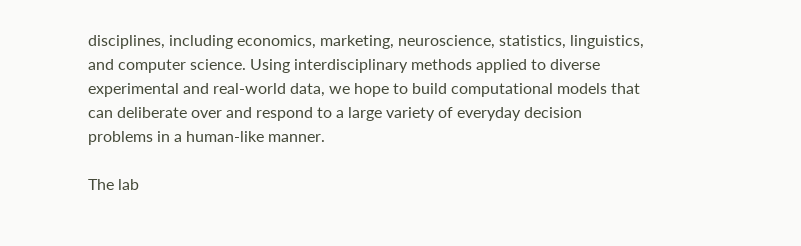disciplines, including economics, marketing, neuroscience, statistics, linguistics, and computer science. Using interdisciplinary methods applied to diverse experimental and real-world data, we hope to build computational models that can deliberate over and respond to a large variety of everyday decision problems in a human-like manner.

The lab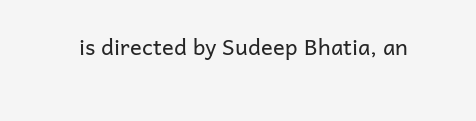is directed by Sudeep Bhatia, an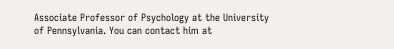Associate Professor of Psychology at the University of Pennsylvania. You can contact him at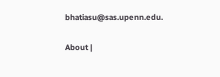bhatiasu@sas.upenn.edu.

About |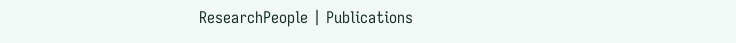ResearchPeople | Publications